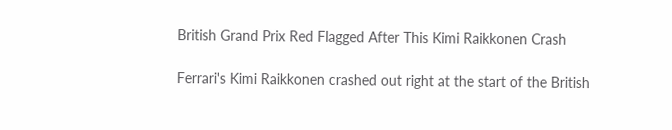British Grand Prix Red Flagged After This Kimi Raikkonen Crash

Ferrari's Kimi Raikkonen crashed out right at the start of the British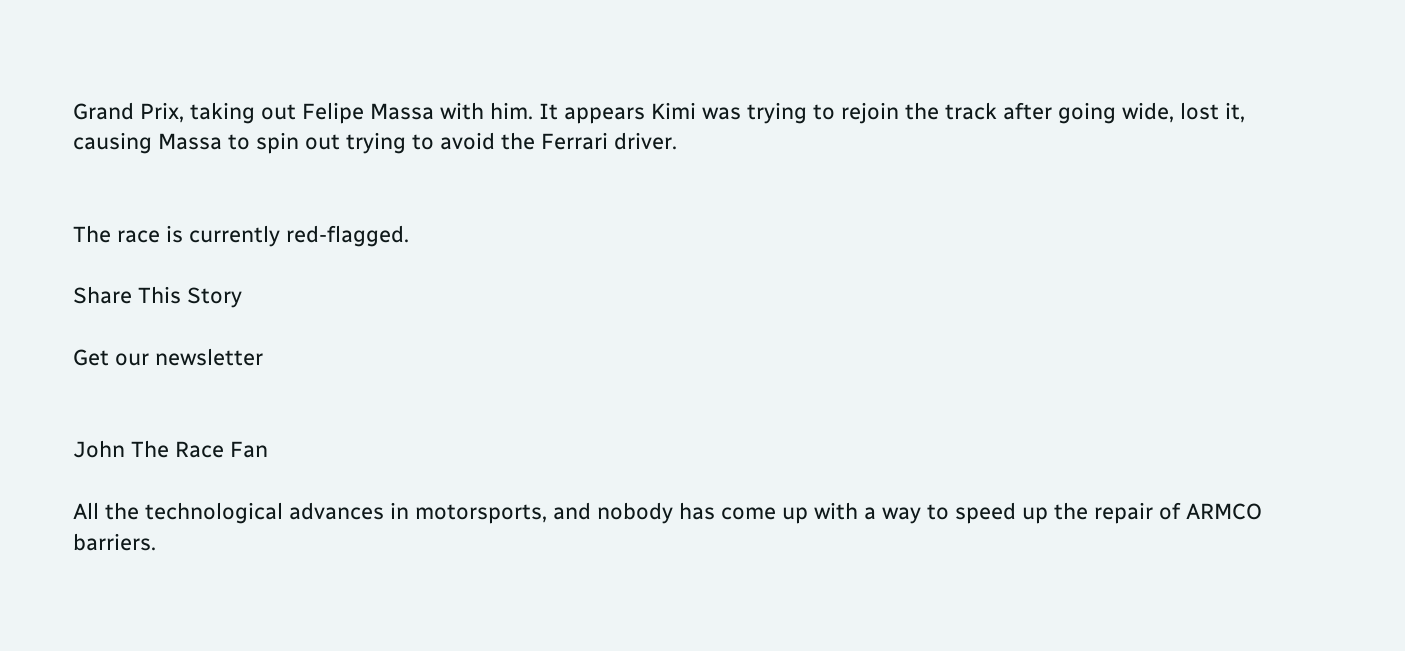Grand Prix, taking out Felipe Massa with him. It appears Kimi was trying to rejoin the track after going wide, lost it, causing Massa to spin out trying to avoid the Ferrari driver.


The race is currently red-flagged.

Share This Story

Get our newsletter


John The Race Fan

All the technological advances in motorsports, and nobody has come up with a way to speed up the repair of ARMCO barriers.